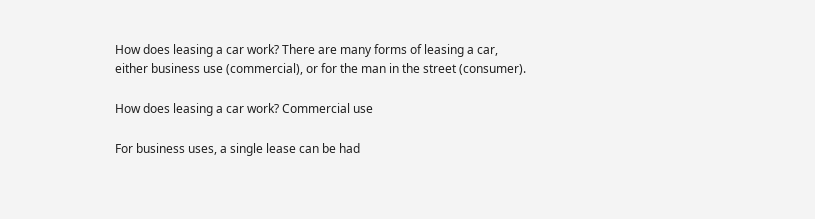How does leasing a car work? There are many forms of leasing a car, either business use (commercial), or for the man in the street (consumer).

How does leasing a car work? Commercial use

For business uses, a single lease can be had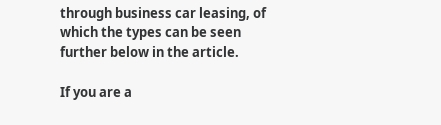through business car leasing, of which the types can be seen further below in the article.

If you are a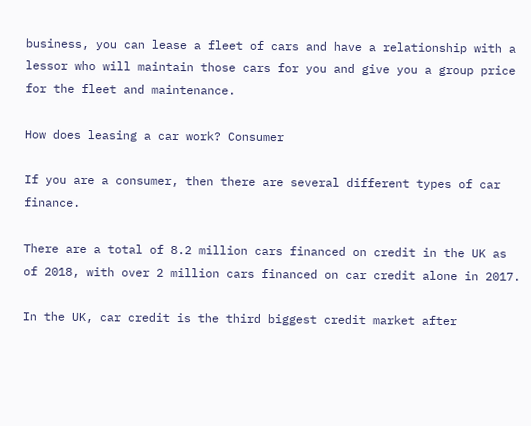business, you can lease a fleet of cars and have a relationship with a lessor who will maintain those cars for you and give you a group price for the fleet and maintenance.

How does leasing a car work? Consumer

If you are a consumer, then there are several different types of car finance.

There are a total of 8.2 million cars financed on credit in the UK as of 2018, with over 2 million cars financed on car credit alone in 2017.

In the UK, car credit is the third biggest credit market after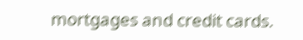mortgages and credit cards.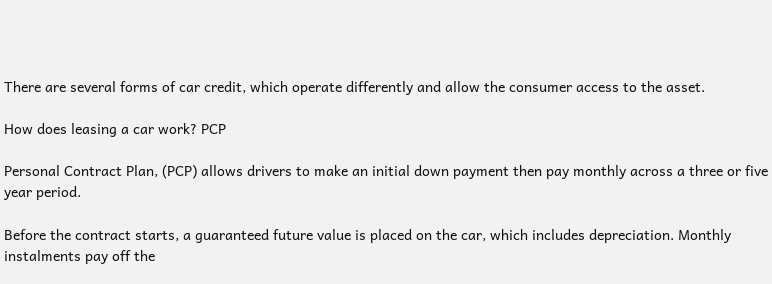There are several forms of car credit, which operate differently and allow the consumer access to the asset.

How does leasing a car work? PCP

Personal Contract Plan, (PCP) allows drivers to make an initial down payment then pay monthly across a three or five year period.

Before the contract starts, a guaranteed future value is placed on the car, which includes depreciation. Monthly instalments pay off the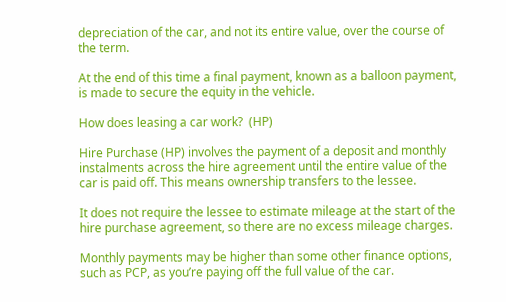depreciation of the car, and not its entire value, over the course of the term.

At the end of this time a final payment, known as a balloon payment, is made to secure the equity in the vehicle.

How does leasing a car work?  (HP)

Hire Purchase (HP) involves the payment of a deposit and monthly instalments across the hire agreement until the entire value of the car is paid off. This means ownership transfers to the lessee.

It does not require the lessee to estimate mileage at the start of the hire purchase agreement, so there are no excess mileage charges.

Monthly payments may be higher than some other finance options, such as PCP, as you’re paying off the full value of the car.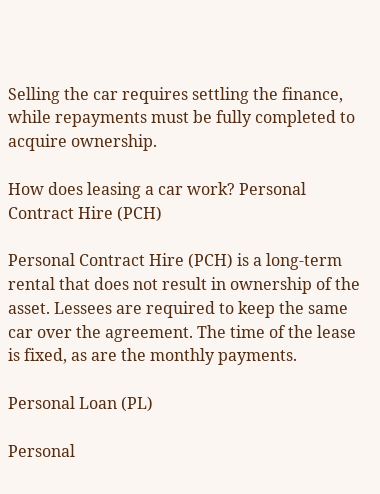Selling the car requires settling the finance, while repayments must be fully completed to acquire ownership.

How does leasing a car work? Personal Contract Hire (PCH)

Personal Contract Hire (PCH) is a long-term rental that does not result in ownership of the asset. Lessees are required to keep the same car over the agreement. The time of the lease is fixed, as are the monthly payments.

Personal Loan (PL)

Personal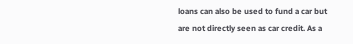loans can also be used to fund a car but are not directly seen as car credit. As a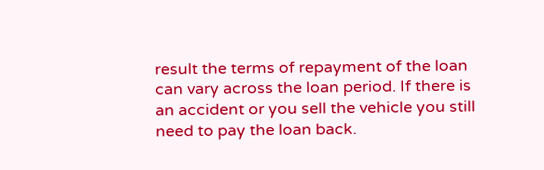result the terms of repayment of the loan can vary across the loan period. If there is an accident or you sell the vehicle you still need to pay the loan back.